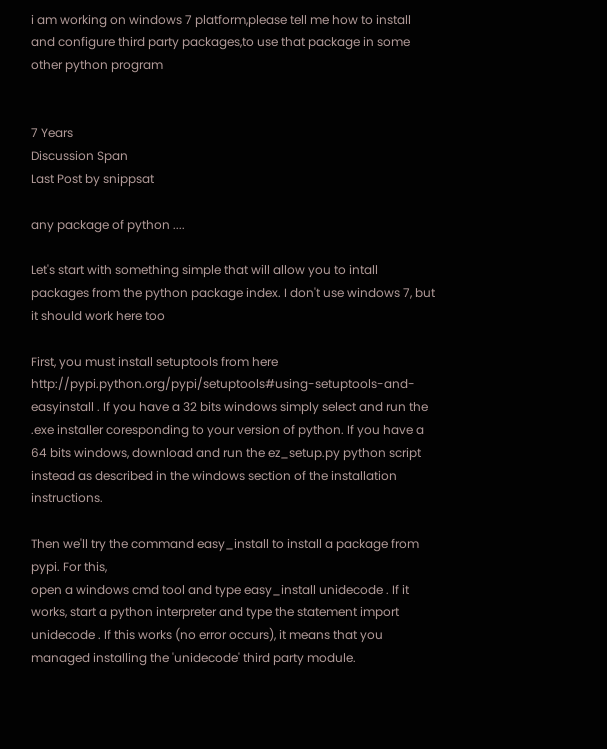i am working on windows 7 platform,please tell me how to install and configure third party packages,to use that package in some other python program


7 Years
Discussion Span
Last Post by snippsat

any package of python ....

Let's start with something simple that will allow you to intall packages from the python package index. I don't use windows 7, but it should work here too

First, you must install setuptools from here http://pypi.python.org/pypi/setuptools#using-setuptools-and-easyinstall . If you have a 32 bits windows simply select and run the .exe installer coresponding to your version of python. If you have a 64 bits windows, download and run the ez_setup.py python script instead as described in the windows section of the installation instructions.

Then we'll try the command easy_install to install a package from pypi. For this,
open a windows cmd tool and type easy_install unidecode . If it works, start a python interpreter and type the statement import unidecode . If this works (no error occurs), it means that you managed installing the 'unidecode' third party module.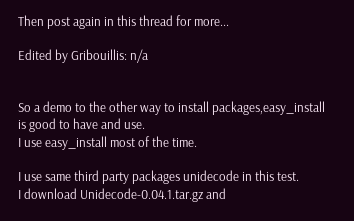Then post again in this thread for more...

Edited by Gribouillis: n/a


So a demo to the other way to install packages,easy_install is good to have and use.
I use easy_install most of the time.

I use same third party packages unidecode in this test.
I download Unidecode-0.04.1.tar.gz and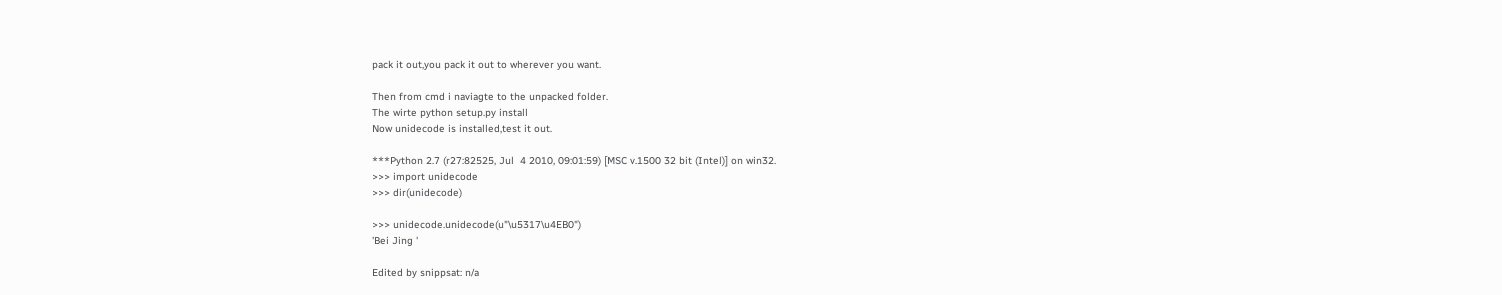pack it out,you pack it out to wherever you want.

Then from cmd i naviagte to the unpacked folder.
The wirte python setup.py install
Now unidecode is installed,test it out.

***Python 2.7 (r27:82525, Jul  4 2010, 09:01:59) [MSC v.1500 32 bit (Intel)] on win32.
>>> import unidecode
>>> dir(unidecode)

>>> unidecode.unidecode(u"\u5317\u4EB0")
'Bei Jing '

Edited by snippsat: n/a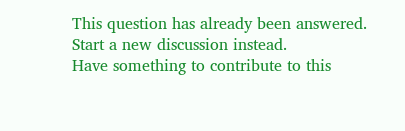This question has already been answered. Start a new discussion instead.
Have something to contribute to this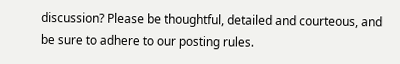discussion? Please be thoughtful, detailed and courteous, and be sure to adhere to our posting rules.